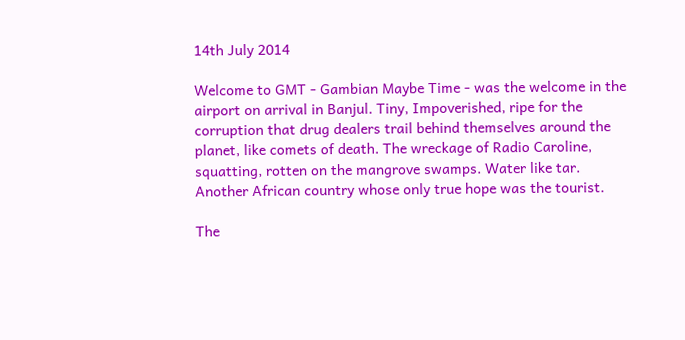14th July 2014

Welcome to GMT - Gambian Maybe Time - was the welcome in the airport on arrival in Banjul. Tiny, Impoverished, ripe for the corruption that drug dealers trail behind themselves around the planet, like comets of death. The wreckage of Radio Caroline, squatting, rotten on the mangrove swamps. Water like tar. Another African country whose only true hope was the tourist.

The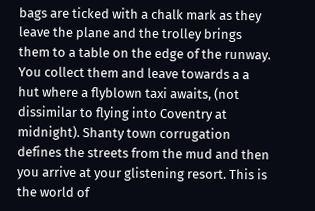bags are ticked with a chalk mark as they leave the plane and the trolley brings them to a table on the edge of the runway. You collect them and leave towards a a hut where a flyblown taxi awaits, (not dissimilar to flying into Coventry at midnight). Shanty town corrugation defines the streets from the mud and then you arrive at your glistening resort. This is the world of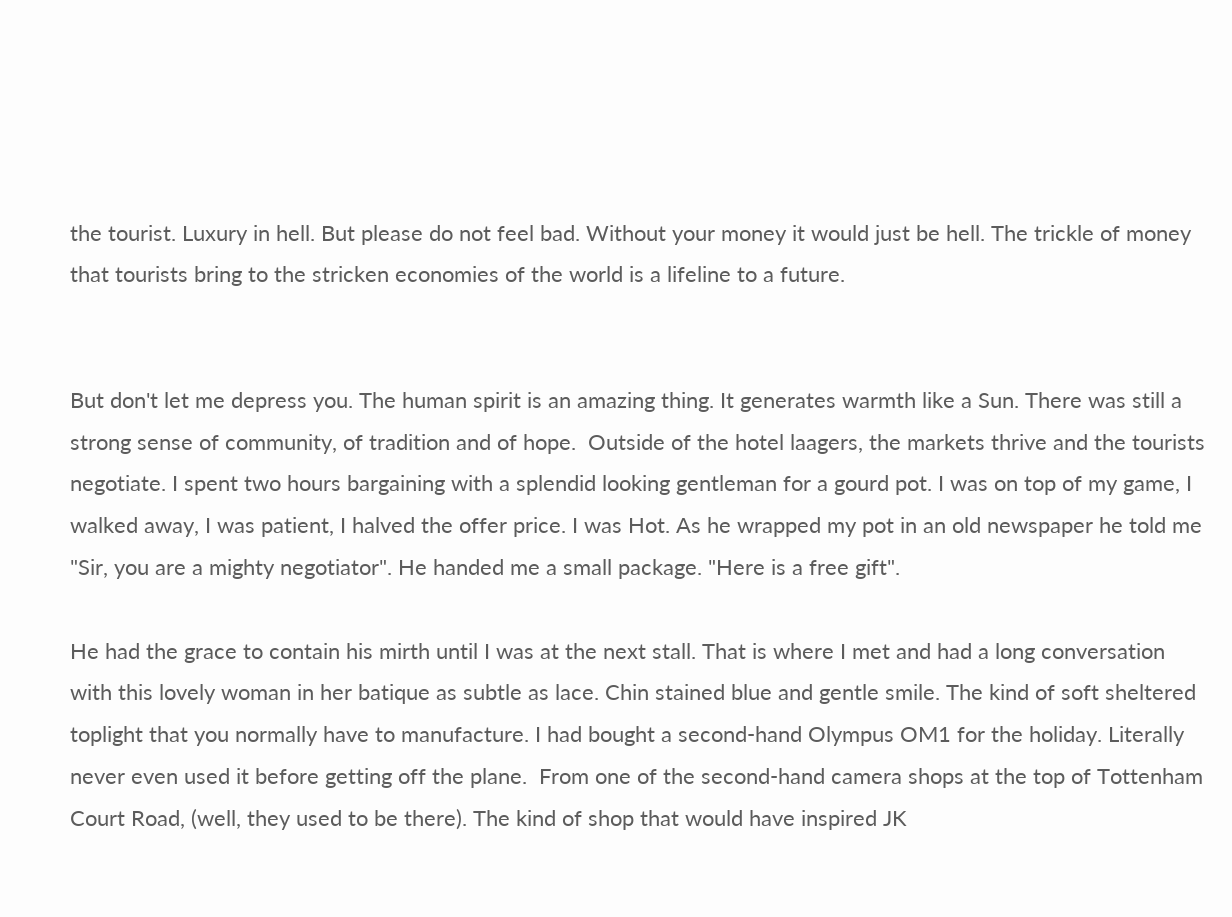the tourist. Luxury in hell. But please do not feel bad. Without your money it would just be hell. The trickle of money that tourists bring to the stricken economies of the world is a lifeline to a future.


But don't let me depress you. The human spirit is an amazing thing. It generates warmth like a Sun. There was still a strong sense of community, of tradition and of hope.  Outside of the hotel laagers, the markets thrive and the tourists negotiate. I spent two hours bargaining with a splendid looking gentleman for a gourd pot. I was on top of my game, I walked away, I was patient, I halved the offer price. I was Hot. As he wrapped my pot in an old newspaper he told me "Sir, you are a mighty negotiator". He handed me a small package. "Here is a free gift".

He had the grace to contain his mirth until I was at the next stall. That is where I met and had a long conversation with this lovely woman in her batique as subtle as lace. Chin stained blue and gentle smile. The kind of soft sheltered toplight that you normally have to manufacture. I had bought a second-hand Olympus OM1 for the holiday. Literally never even used it before getting off the plane.  From one of the second-hand camera shops at the top of Tottenham Court Road, (well, they used to be there). The kind of shop that would have inspired JK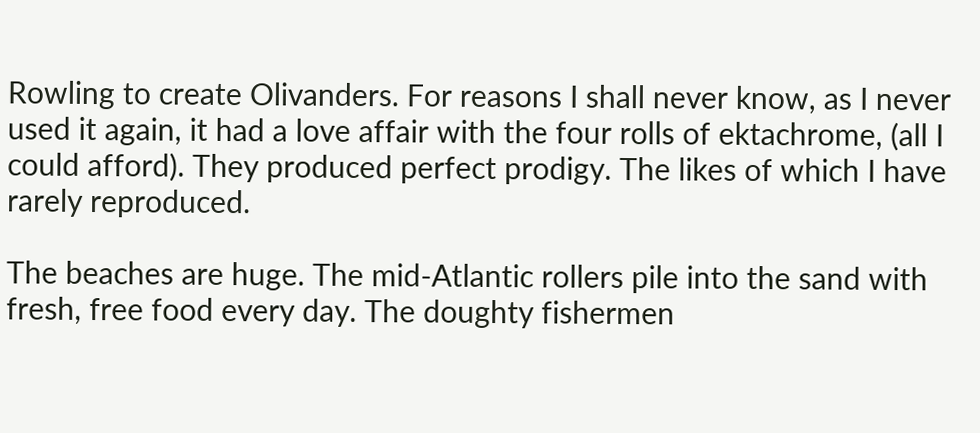Rowling to create Olivanders. For reasons I shall never know, as I never used it again, it had a love affair with the four rolls of ektachrome, (all I could afford). They produced perfect prodigy. The likes of which I have rarely reproduced.

The beaches are huge. The mid-Atlantic rollers pile into the sand with fresh, free food every day. The doughty fishermen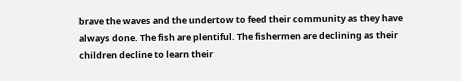brave the waves and the undertow to feed their community as they have always done. The fish are plentiful. The fishermen are declining as their children decline to learn their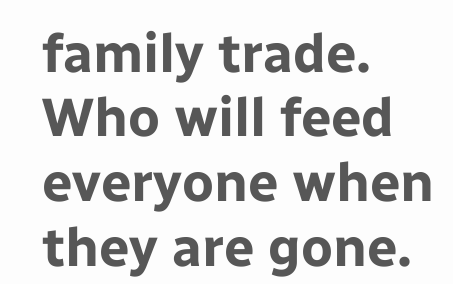family trade. Who will feed everyone when they are gone.